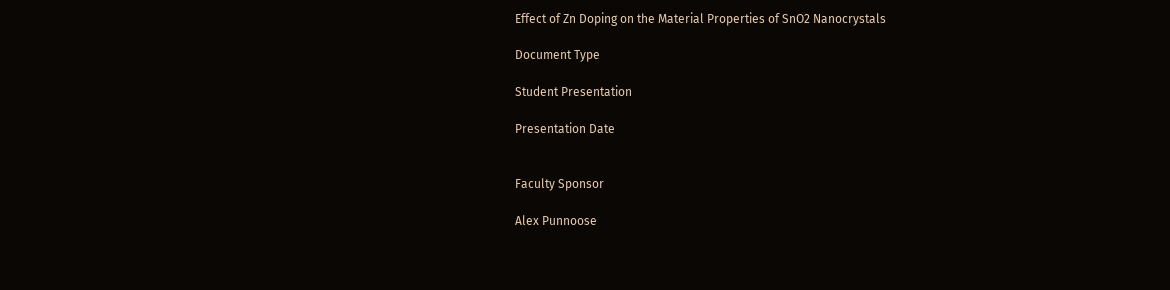Effect of Zn Doping on the Material Properties of SnO2 Nanocrystals

Document Type

Student Presentation

Presentation Date


Faculty Sponsor

Alex Punnoose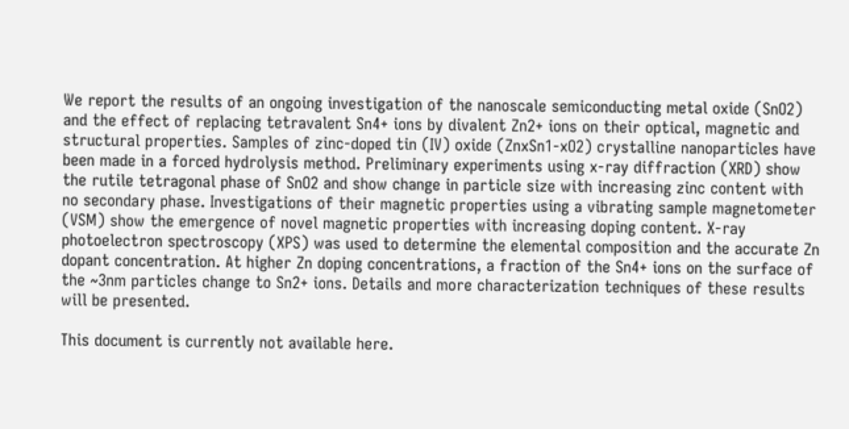We report the results of an ongoing investigation of the nanoscale semiconducting metal oxide (SnO2) and the effect of replacing tetravalent Sn4+ ions by divalent Zn2+ ions on their optical, magnetic and structural properties. Samples of zinc-doped tin (IV) oxide (ZnxSn1-xO2) crystalline nanoparticles have been made in a forced hydrolysis method. Preliminary experiments using x-ray diffraction (XRD) show the rutile tetragonal phase of SnO2 and show change in particle size with increasing zinc content with no secondary phase. Investigations of their magnetic properties using a vibrating sample magnetometer (VSM) show the emergence of novel magnetic properties with increasing doping content. X-ray photoelectron spectroscopy (XPS) was used to determine the elemental composition and the accurate Zn dopant concentration. At higher Zn doping concentrations, a fraction of the Sn4+ ions on the surface of the ~3nm particles change to Sn2+ ions. Details and more characterization techniques of these results will be presented.

This document is currently not available here.